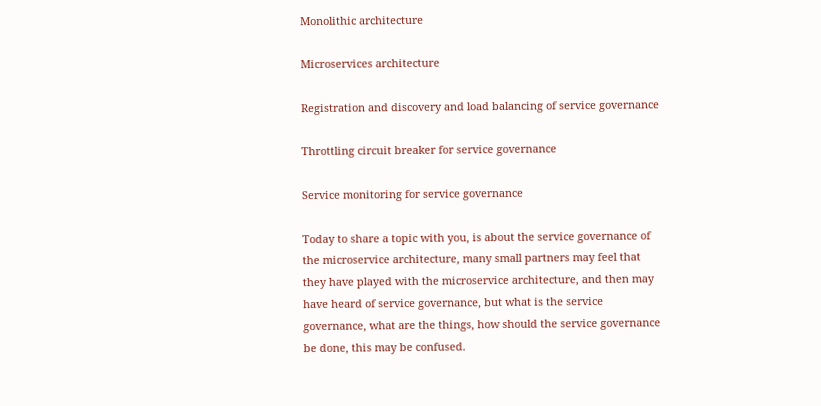Monolithic architecture

Microservices architecture

Registration and discovery and load balancing of service governance

Throttling circuit breaker for service governance

Service monitoring for service governance

Today to share a topic with you, is about the service governance of the microservice architecture, many small partners may feel that they have played with the microservice architecture, and then may have heard of service governance, but what is the service governance, what are the things, how should the service governance be done, this may be confused.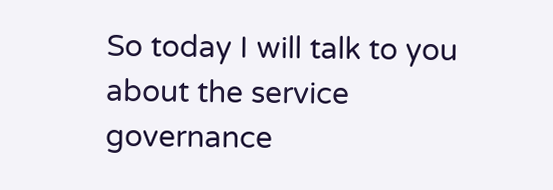So today I will talk to you about the service governance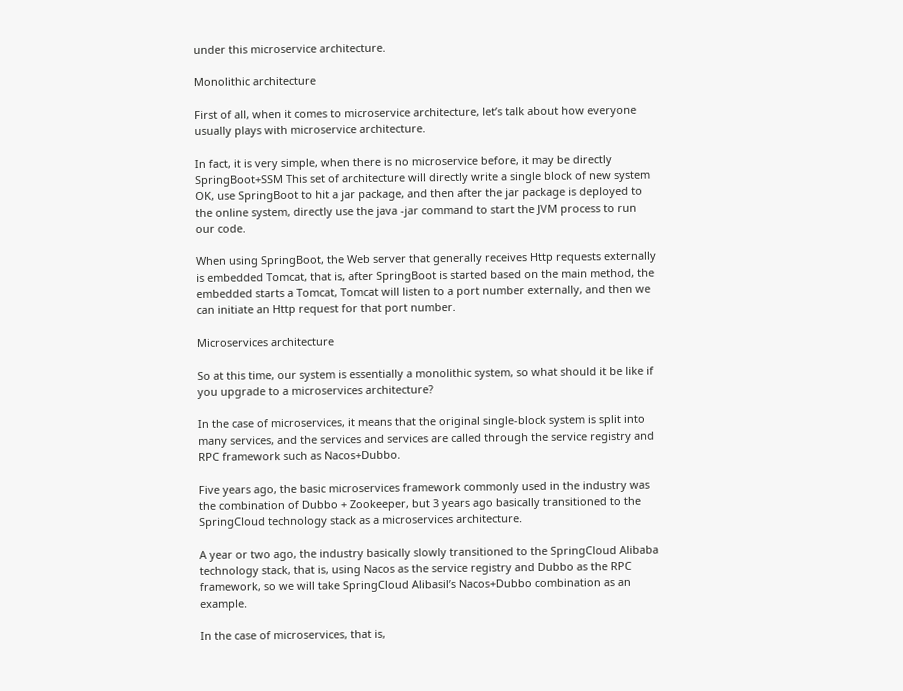under this microservice architecture.

Monolithic architecture

First of all, when it comes to microservice architecture, let’s talk about how everyone usually plays with microservice architecture.

In fact, it is very simple, when there is no microservice before, it may be directly SpringBoot+SSM This set of architecture will directly write a single block of new system OK, use SpringBoot to hit a jar package, and then after the jar package is deployed to the online system, directly use the java -jar command to start the JVM process to run our code.

When using SpringBoot, the Web server that generally receives Http requests externally is embedded Tomcat, that is, after SpringBoot is started based on the main method, the embedded starts a Tomcat, Tomcat will listen to a port number externally, and then we can initiate an Http request for that port number.

Microservices architecture

So at this time, our system is essentially a monolithic system, so what should it be like if you upgrade to a microservices architecture?

In the case of microservices, it means that the original single-block system is split into many services, and the services and services are called through the service registry and RPC framework such as Nacos+Dubbo.

Five years ago, the basic microservices framework commonly used in the industry was the combination of Dubbo + Zookeeper, but 3 years ago basically transitioned to the SpringCloud technology stack as a microservices architecture.

A year or two ago, the industry basically slowly transitioned to the SpringCloud Alibaba technology stack, that is, using Nacos as the service registry and Dubbo as the RPC framework, so we will take SpringCloud Alibasil’s Nacos+Dubbo combination as an example.

In the case of microservices, that is,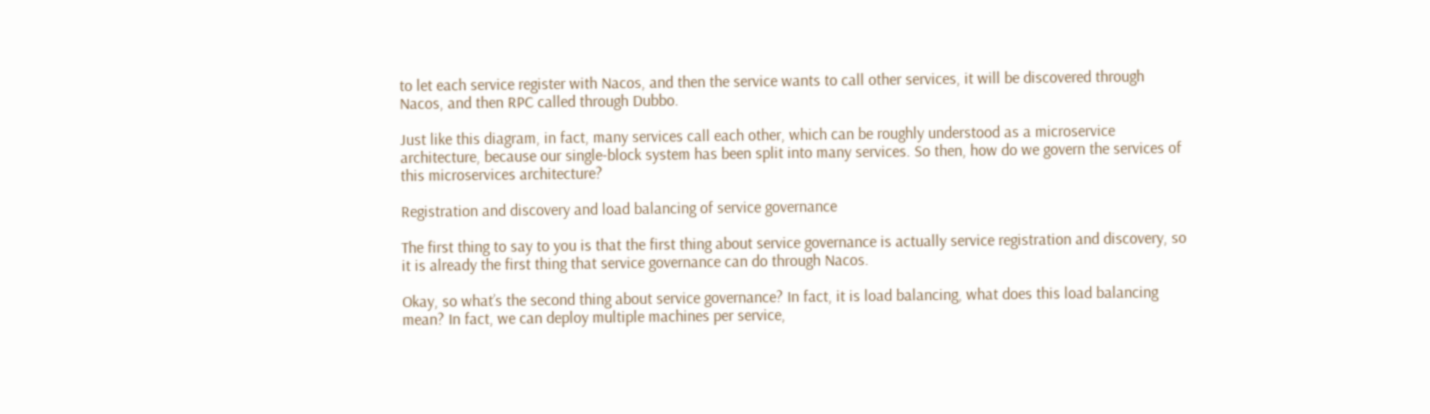to let each service register with Nacos, and then the service wants to call other services, it will be discovered through Nacos, and then RPC called through Dubbo.

Just like this diagram, in fact, many services call each other, which can be roughly understood as a microservice architecture, because our single-block system has been split into many services. So then, how do we govern the services of this microservices architecture?

Registration and discovery and load balancing of service governance

The first thing to say to you is that the first thing about service governance is actually service registration and discovery, so it is already the first thing that service governance can do through Nacos.

Okay, so what’s the second thing about service governance? In fact, it is load balancing, what does this load balancing mean? In fact, we can deploy multiple machines per service,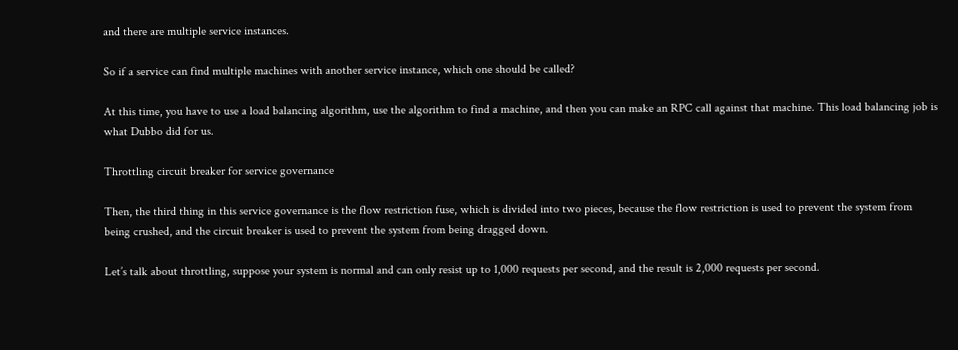and there are multiple service instances.

So if a service can find multiple machines with another service instance, which one should be called?

At this time, you have to use a load balancing algorithm, use the algorithm to find a machine, and then you can make an RPC call against that machine. This load balancing job is what Dubbo did for us.

Throttling circuit breaker for service governance

Then, the third thing in this service governance is the flow restriction fuse, which is divided into two pieces, because the flow restriction is used to prevent the system from being crushed, and the circuit breaker is used to prevent the system from being dragged down.

Let’s talk about throttling, suppose your system is normal and can only resist up to 1,000 requests per second, and the result is 2,000 requests per second.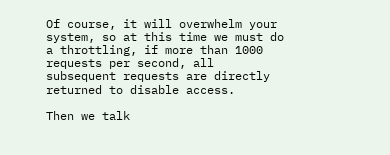Of course, it will overwhelm your system, so at this time we must do a throttling, if more than 1000 requests per second, all subsequent requests are directly returned to disable access.

Then we talk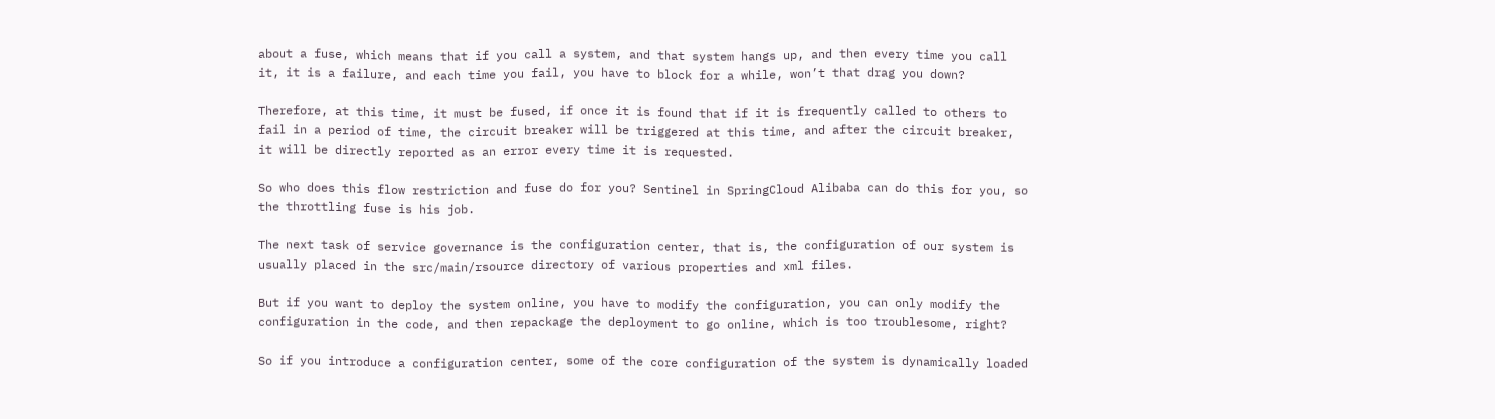about a fuse, which means that if you call a system, and that system hangs up, and then every time you call it, it is a failure, and each time you fail, you have to block for a while, won’t that drag you down?

Therefore, at this time, it must be fused, if once it is found that if it is frequently called to others to fail in a period of time, the circuit breaker will be triggered at this time, and after the circuit breaker, it will be directly reported as an error every time it is requested.

So who does this flow restriction and fuse do for you? Sentinel in SpringCloud Alibaba can do this for you, so the throttling fuse is his job.

The next task of service governance is the configuration center, that is, the configuration of our system is usually placed in the src/main/rsource directory of various properties and xml files.

But if you want to deploy the system online, you have to modify the configuration, you can only modify the configuration in the code, and then repackage the deployment to go online, which is too troublesome, right?

So if you introduce a configuration center, some of the core configuration of the system is dynamically loaded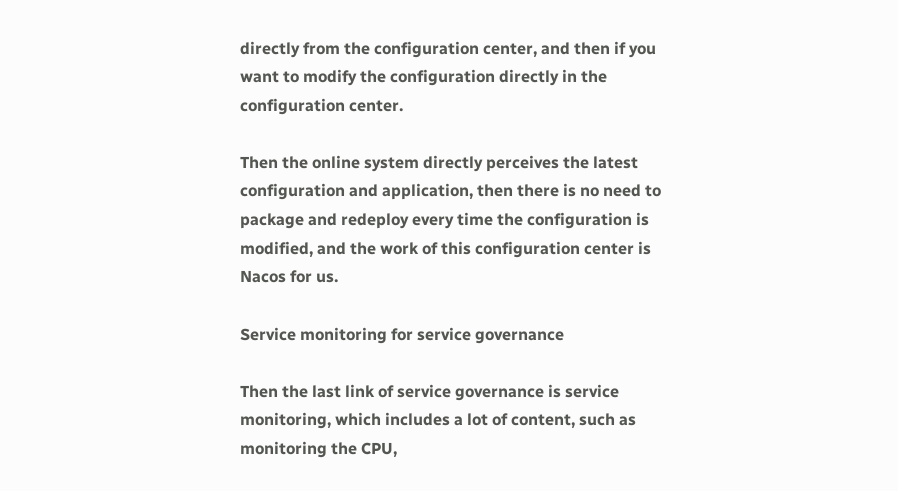directly from the configuration center, and then if you want to modify the configuration directly in the configuration center.

Then the online system directly perceives the latest configuration and application, then there is no need to package and redeploy every time the configuration is modified, and the work of this configuration center is Nacos for us.

Service monitoring for service governance

Then the last link of service governance is service monitoring, which includes a lot of content, such as monitoring the CPU,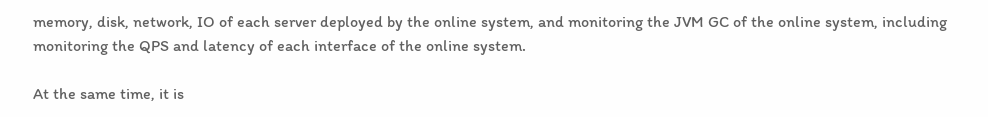memory, disk, network, IO of each server deployed by the online system, and monitoring the JVM GC of the online system, including monitoring the QPS and latency of each interface of the online system.

At the same time, it is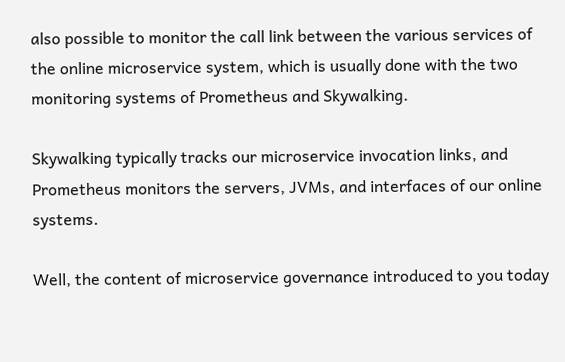also possible to monitor the call link between the various services of the online microservice system, which is usually done with the two monitoring systems of Prometheus and Skywalking.

Skywalking typically tracks our microservice invocation links, and Prometheus monitors the servers, JVMs, and interfaces of our online systems.

Well, the content of microservice governance introduced to you today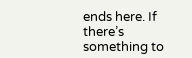ends here. If there’s something to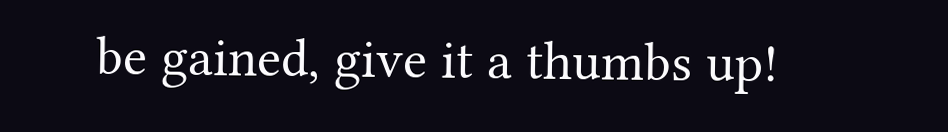be gained, give it a thumbs up!